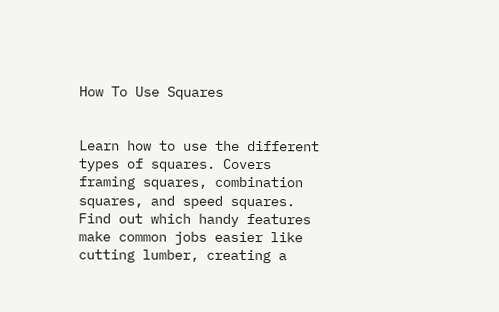How To Use Squares


Learn how to use the different types of squares. Covers framing squares, combination squares, and speed squares. Find out which handy features make common jobs easier like cutting lumber, creating a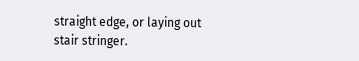straight edge, or laying out stair stringer.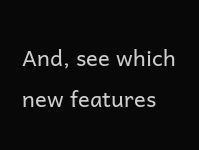And, see which new features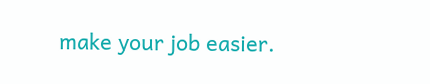make your job easier.